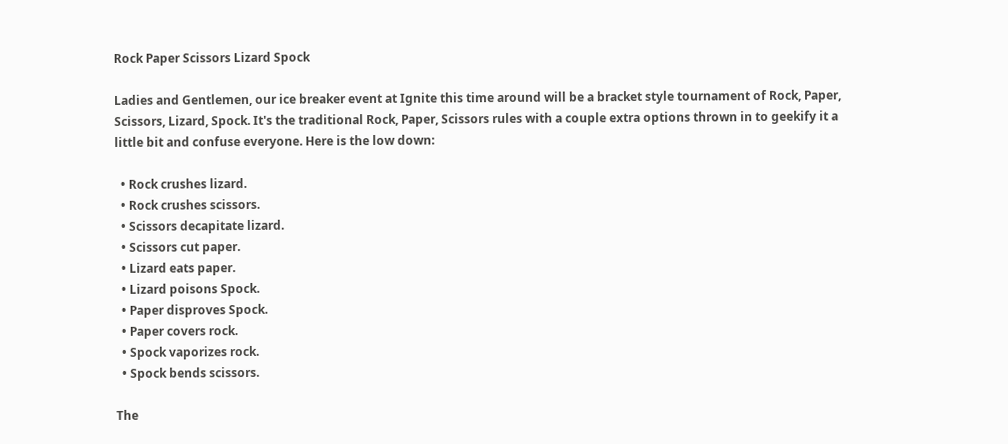Rock Paper Scissors Lizard Spock

Ladies and Gentlemen, our ice breaker event at Ignite this time around will be a bracket style tournament of Rock, Paper, Scissors, Lizard, Spock. It's the traditional Rock, Paper, Scissors rules with a couple extra options thrown in to geekify it a little bit and confuse everyone. Here is the low down:

  • Rock crushes lizard.
  • Rock crushes scissors.
  • Scissors decapitate lizard.
  • Scissors cut paper.
  • Lizard eats paper.
  • Lizard poisons Spock.
  • Paper disproves Spock.
  • Paper covers rock.
  • Spock vaporizes rock.
  • Spock bends scissors.

The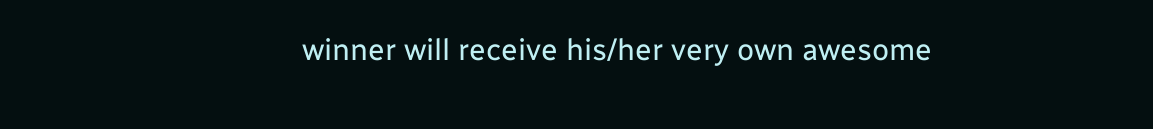winner will receive his/her very own awesome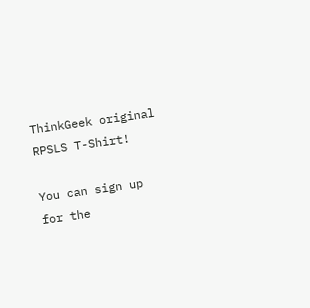ThinkGeek original RPSLS T-Shirt!

You can sign up for the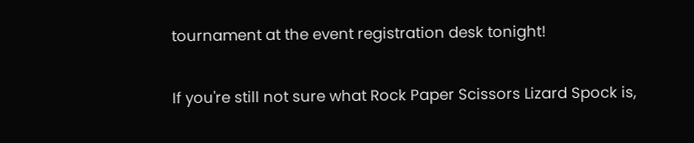tournament at the event registration desk tonight!

If you're still not sure what Rock Paper Scissors Lizard Spock is,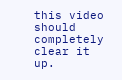this video should completely clear it up.